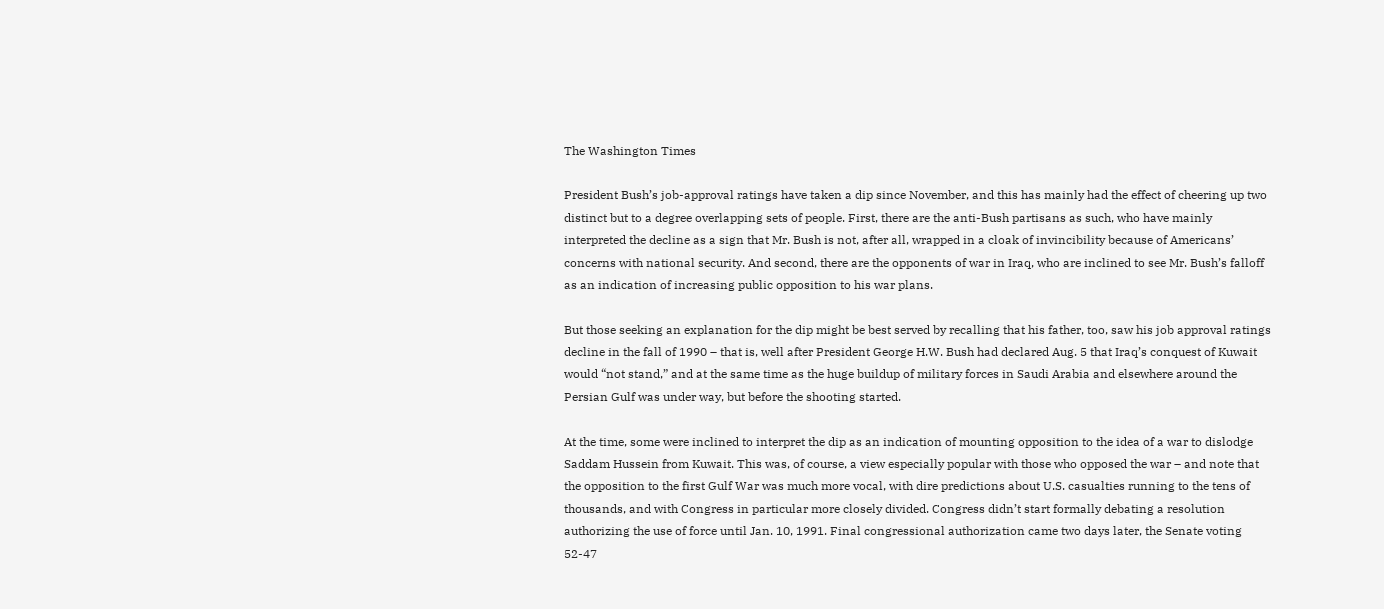The Washington Times

President Bush’s job-approval ratings have taken a dip since November, and this has mainly had the effect of cheering up two distinct but to a degree overlapping sets of people. First, there are the anti-Bush partisans as such, who have mainly interpreted the decline as a sign that Mr. Bush is not, after all, wrapped in a cloak of invincibility because of Americans’ concerns with national security. And second, there are the opponents of war in Iraq, who are inclined to see Mr. Bush’s falloff as an indication of increasing public opposition to his war plans.

But those seeking an explanation for the dip might be best served by recalling that his father, too, saw his job approval ratings decline in the fall of 1990 – that is, well after President George H.W. Bush had declared Aug. 5 that Iraq’s conquest of Kuwait would “not stand,” and at the same time as the huge buildup of military forces in Saudi Arabia and elsewhere around the Persian Gulf was under way, but before the shooting started.

At the time, some were inclined to interpret the dip as an indication of mounting opposition to the idea of a war to dislodge Saddam Hussein from Kuwait. This was, of course, a view especially popular with those who opposed the war – and note that the opposition to the first Gulf War was much more vocal, with dire predictions about U.S. casualties running to the tens of thousands, and with Congress in particular more closely divided. Congress didn’t start formally debating a resolution authorizing the use of force until Jan. 10, 1991. Final congressional authorization came two days later, the Senate voting 52-47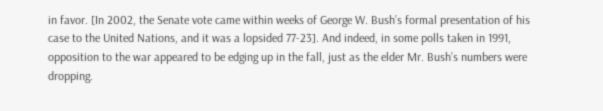in favor. [In 2002, the Senate vote came within weeks of George W. Bush’s formal presentation of his case to the United Nations, and it was a lopsided 77-23]. And indeed, in some polls taken in 1991, opposition to the war appeared to be edging up in the fall, just as the elder Mr. Bush’s numbers were dropping.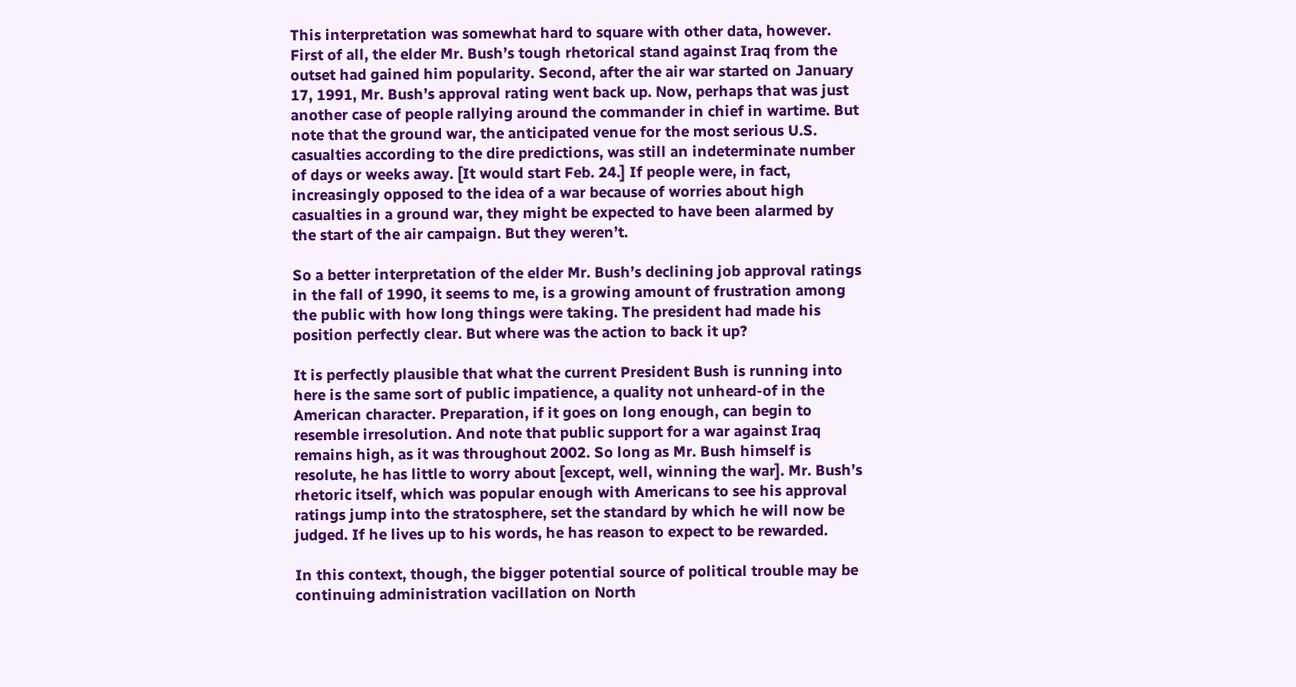This interpretation was somewhat hard to square with other data, however. First of all, the elder Mr. Bush’s tough rhetorical stand against Iraq from the outset had gained him popularity. Second, after the air war started on January 17, 1991, Mr. Bush’s approval rating went back up. Now, perhaps that was just another case of people rallying around the commander in chief in wartime. But note that the ground war, the anticipated venue for the most serious U.S. casualties according to the dire predictions, was still an indeterminate number of days or weeks away. [It would start Feb. 24.] If people were, in fact, increasingly opposed to the idea of a war because of worries about high casualties in a ground war, they might be expected to have been alarmed by the start of the air campaign. But they weren’t.

So a better interpretation of the elder Mr. Bush’s declining job approval ratings in the fall of 1990, it seems to me, is a growing amount of frustration among the public with how long things were taking. The president had made his position perfectly clear. But where was the action to back it up?

It is perfectly plausible that what the current President Bush is running into here is the same sort of public impatience, a quality not unheard-of in the American character. Preparation, if it goes on long enough, can begin to resemble irresolution. And note that public support for a war against Iraq remains high, as it was throughout 2002. So long as Mr. Bush himself is resolute, he has little to worry about [except, well, winning the war]. Mr. Bush’s rhetoric itself, which was popular enough with Americans to see his approval ratings jump into the stratosphere, set the standard by which he will now be judged. If he lives up to his words, he has reason to expect to be rewarded.

In this context, though, the bigger potential source of political trouble may be continuing administration vacillation on North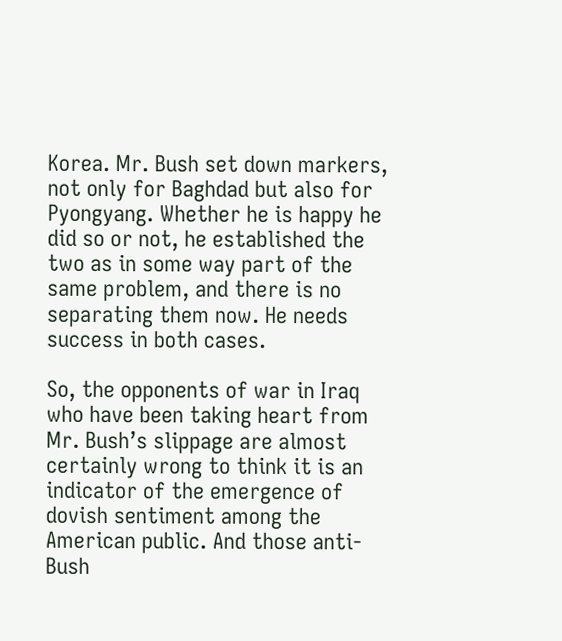Korea. Mr. Bush set down markers, not only for Baghdad but also for Pyongyang. Whether he is happy he did so or not, he established the two as in some way part of the same problem, and there is no separating them now. He needs success in both cases.

So, the opponents of war in Iraq who have been taking heart from Mr. Bush’s slippage are almost certainly wrong to think it is an indicator of the emergence of dovish sentiment among the American public. And those anti-Bush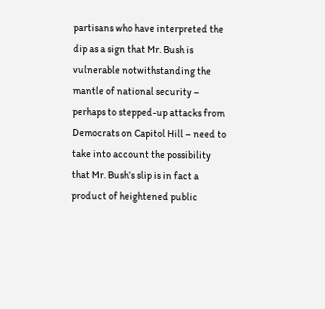partisans who have interpreted the dip as a sign that Mr. Bush is vulnerable notwithstanding the mantle of national security – perhaps to stepped-up attacks from Democrats on Capitol Hill – need to take into account the possibility that Mr. Bush’s slip is in fact a product of heightened public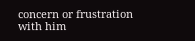concern or frustration with him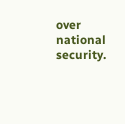over national security.